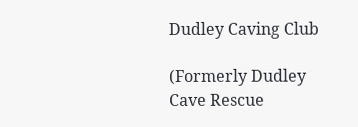Dudley Caving Club

(Formerly Dudley Cave Rescue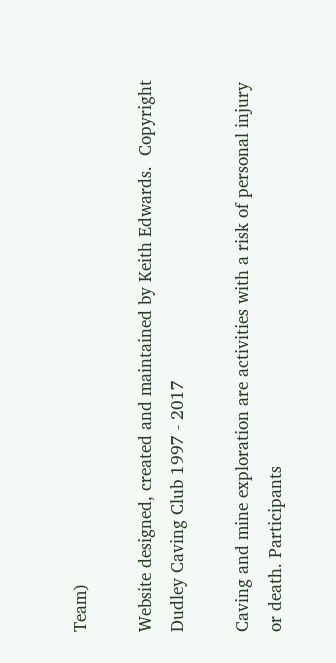Team)

Website designed, created and maintained by Keith Edwards.  Copyright Dudley Caving Club 1997 - 2017

Caving and mine exploration are activities with a risk of personal injury or death. Participants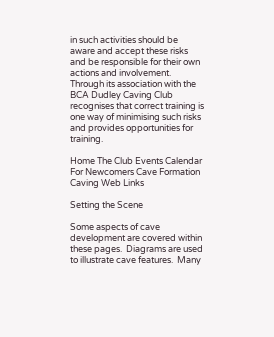in such activities should be aware and accept these risks and be responsible for their own actions and involvement. Through its association with the BCA Dudley Caving Club recognises that correct training is one way of minimising such risks and provides opportunities for training.

Home The Club Events Calendar For Newcomers Cave Formation Caving Web Links

Setting the Scene

Some aspects of cave development are covered within these pages.  Diagrams are used to illustrate cave features.  Many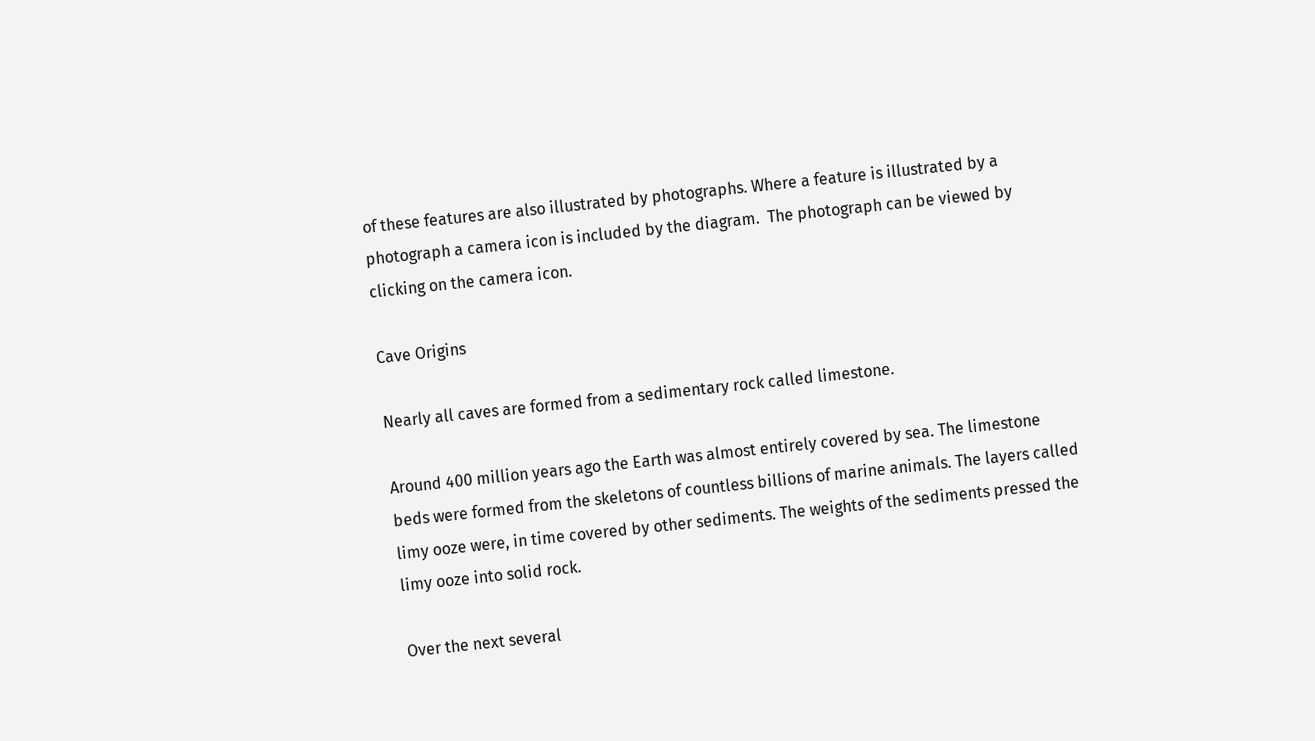of these features are also illustrated by photographs. Where a feature is illustrated by a photograph a camera icon is included by the diagram.  The photograph can be viewed by clicking on the camera icon.

Cave Origins

Nearly all caves are formed from a sedimentary rock called limestone.

Around 400 million years ago the Earth was almost entirely covered by sea. The limestone beds were formed from the skeletons of countless billions of marine animals. The layers called limy ooze were, in time covered by other sediments. The weights of the sediments pressed the limy ooze into solid rock.

Over the next several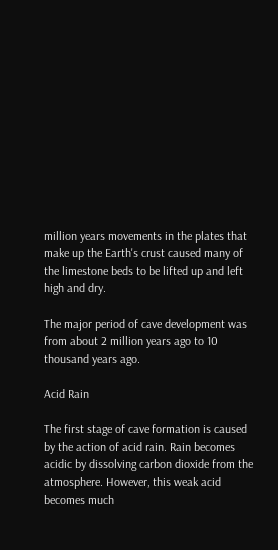million years movements in the plates that make up the Earth's crust caused many of the limestone beds to be lifted up and left high and dry.

The major period of cave development was from about 2 million years ago to 10 thousand years ago.

Acid Rain

The first stage of cave formation is caused by the action of acid rain. Rain becomes acidic by dissolving carbon dioxide from the atmosphere. However, this weak acid becomes much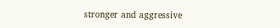stronger and aggressive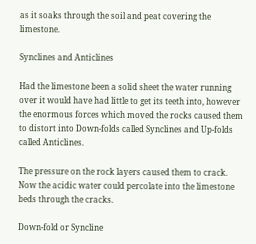as it soaks through the soil and peat covering the limestone.

Synclines and Anticlines

Had the limestone been a solid sheet the water running over it would have had little to get its teeth into, however the enormous forces which moved the rocks caused them to distort into Down-folds called Synclines and Up-folds called Anticlines.

The pressure on the rock layers caused them to crack.  Now the acidic water could percolate into the limestone beds through the cracks.

Down-fold or Syncline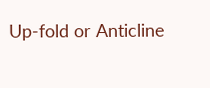Up-fold or Anticline